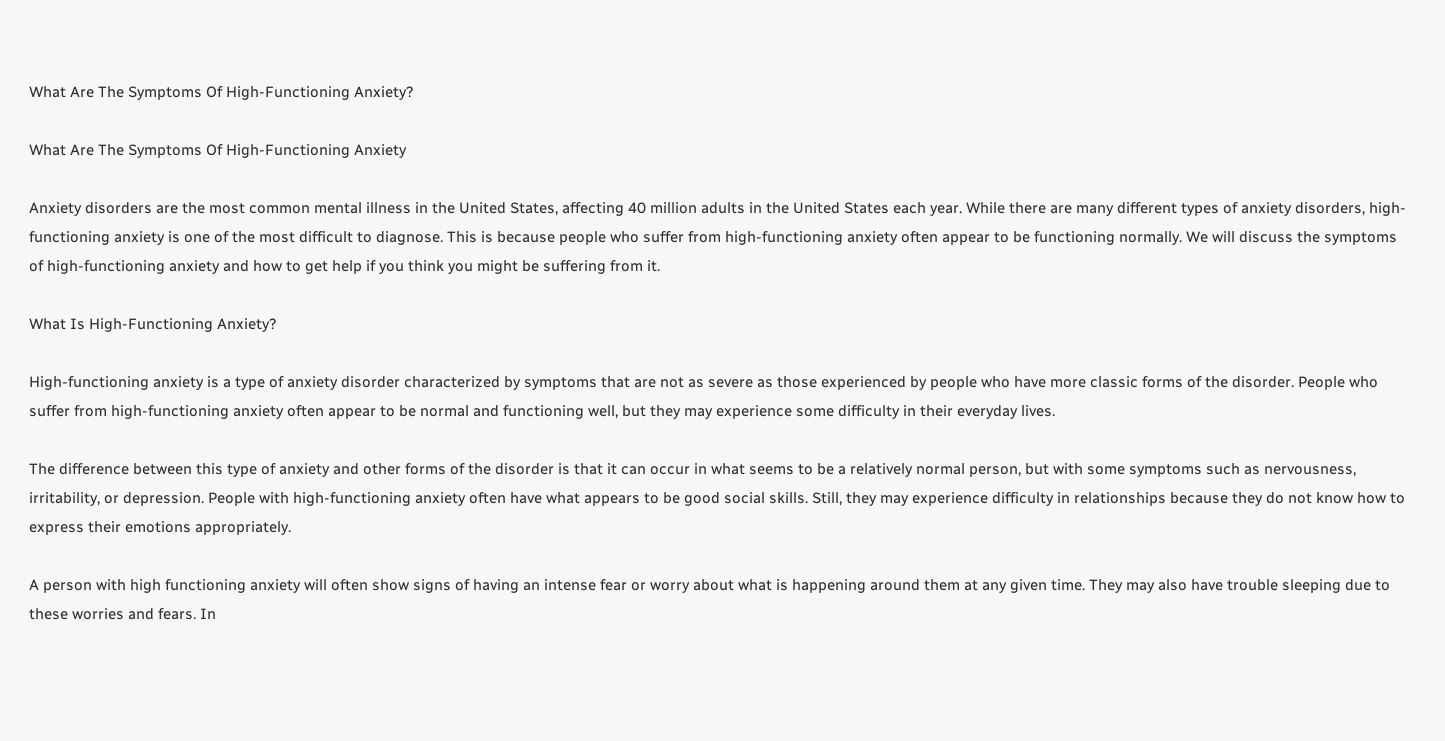What Are The Symptoms Of High-Functioning Anxiety?

What Are The Symptoms Of High-Functioning Anxiety

Anxiety disorders are the most common mental illness in the United States, affecting 40 million adults in the United States each year. While there are many different types of anxiety disorders, high-functioning anxiety is one of the most difficult to diagnose. This is because people who suffer from high-functioning anxiety often appear to be functioning normally. We will discuss the symptoms of high-functioning anxiety and how to get help if you think you might be suffering from it.

What Is High-Functioning Anxiety?

High-functioning anxiety is a type of anxiety disorder characterized by symptoms that are not as severe as those experienced by people who have more classic forms of the disorder. People who suffer from high-functioning anxiety often appear to be normal and functioning well, but they may experience some difficulty in their everyday lives.

The difference between this type of anxiety and other forms of the disorder is that it can occur in what seems to be a relatively normal person, but with some symptoms such as nervousness, irritability, or depression. People with high-functioning anxiety often have what appears to be good social skills. Still, they may experience difficulty in relationships because they do not know how to express their emotions appropriately.

A person with high functioning anxiety will often show signs of having an intense fear or worry about what is happening around them at any given time. They may also have trouble sleeping due to these worries and fears. In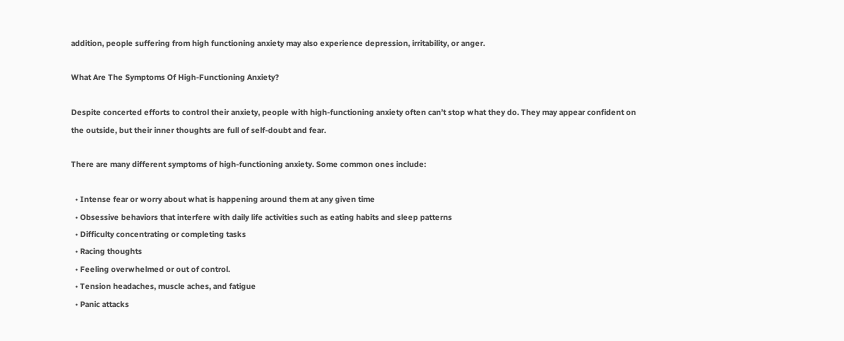addition, people suffering from high functioning anxiety may also experience depression, irritability, or anger.

What Are The Symptoms Of High-Functioning Anxiety?

Despite concerted efforts to control their anxiety, people with high-functioning anxiety often can’t stop what they do. They may appear confident on the outside, but their inner thoughts are full of self-doubt and fear.

There are many different symptoms of high-functioning anxiety. Some common ones include:

  • Intense fear or worry about what is happening around them at any given time
  • Obsessive behaviors that interfere with daily life activities such as eating habits and sleep patterns
  • Difficulty concentrating or completing tasks
  • Racing thoughts
  • Feeling overwhelmed or out of control.
  • Tension headaches, muscle aches, and fatigue
  • Panic attacks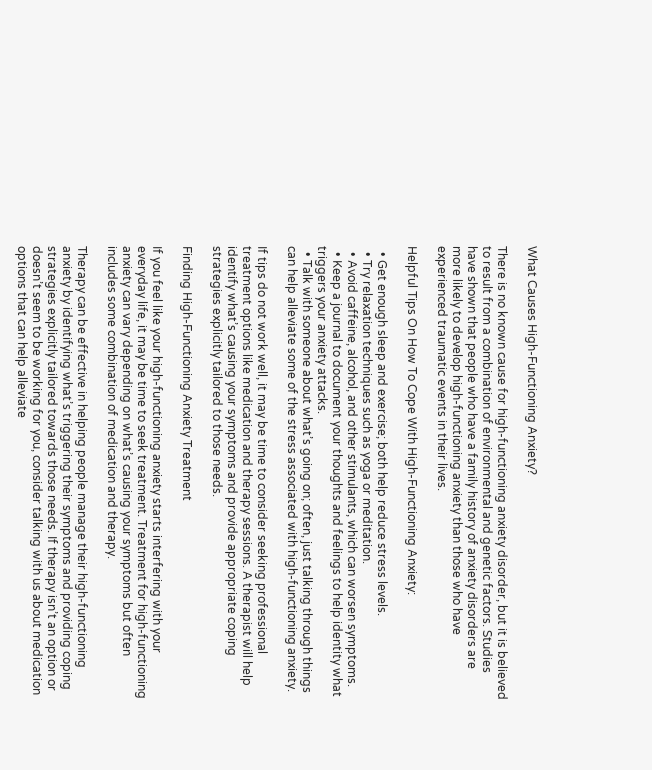What Causes High-Functioning Anxiety?

There is no known cause for high-functioning anxiety disorder, but it is believed to result from a combination of environmental and genetic factors. Studies have shown that people who have a family history of anxiety disorders are more likely to develop high-functioning anxiety than those who have experienced traumatic events in their lives.

Helpful Tips On How To Cope With High-Functioning Anxiety:

  • Get enough sleep and exercise; both help reduce stress levels.
  • Try relaxation techniques such as yoga or meditation.
  • Avoid caffeine, alcohol, and other stimulants, which can worsen symptoms.
  • Keep a journal to document your thoughts and feelings to help identity what triggers your anxiety attacks.
  • Talk with someone about what’s going on; often, just talking through things can help alleviate some of the stress associated with high-functioning anxiety.

If tips do not work well, it may be time to consider seeking professional treatment options like medication and therapy sessions. A therapist will help identify what’s causing your symptoms and provide appropriate coping strategies explicitly tailored to those needs.

Finding High-Functioning Anxiety Treatment

If you feel like your high-functioning anxiety starts interfering with your everyday life, it may be time to seek treatment. Treatment for high-functioning anxiety can vary depending on what’s causing your symptoms but often includes some combination of medication and therapy.

Therapy can be effective in helping people manage their high-functioning anxiety by identifying what’s triggering their symptoms and providing coping strategies explicitly tailored towards those needs. If therapy isn’t an option or doesn’t seem to be working for you, consider talking with us about medication options that can help alleviate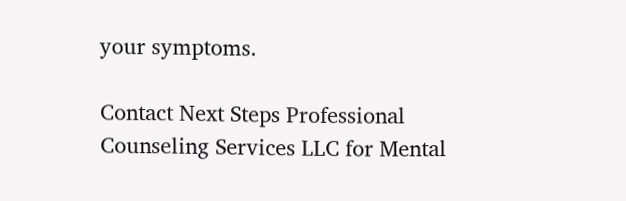your symptoms.

Contact Next Steps Professional Counseling Services LLC for Mental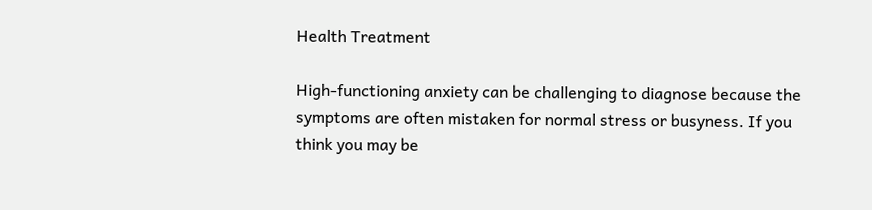Health Treatment

High-functioning anxiety can be challenging to diagnose because the symptoms are often mistaken for normal stress or busyness. If you think you may be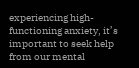experiencing high-functioning anxiety, it’s important to seek help from our mental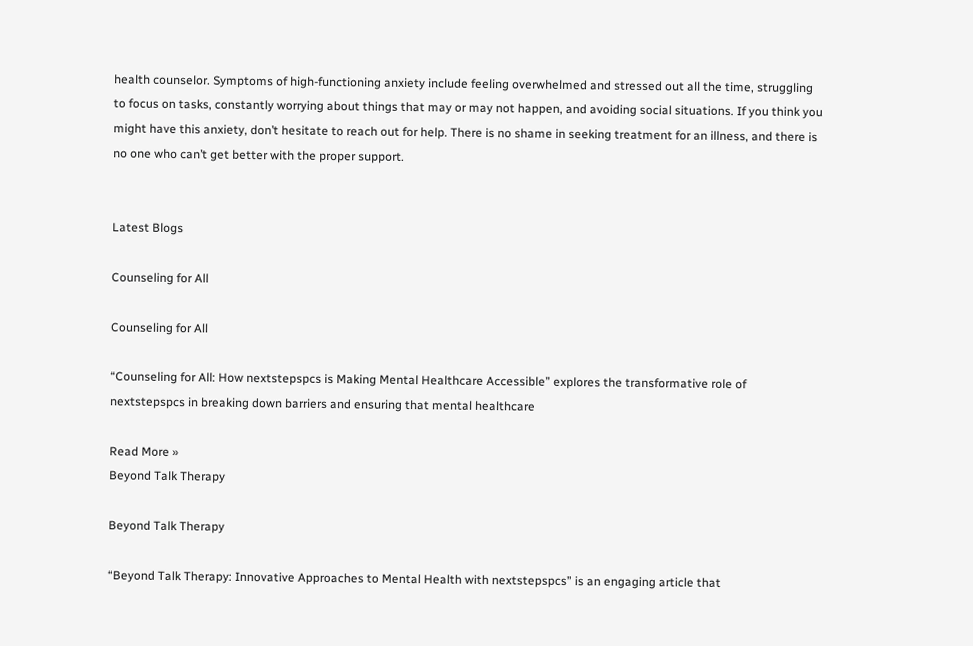health counselor. Symptoms of high-functioning anxiety include feeling overwhelmed and stressed out all the time, struggling to focus on tasks, constantly worrying about things that may or may not happen, and avoiding social situations. If you think you might have this anxiety, don’t hesitate to reach out for help. There is no shame in seeking treatment for an illness, and there is no one who can’t get better with the proper support.


Latest Blogs

Counseling for All

Counseling for All

“Counseling for All: How nextstepspcs is Making Mental Healthcare Accessible” explores the transformative role of nextstepspcs in breaking down barriers and ensuring that mental healthcare

Read More »
Beyond Talk Therapy

Beyond Talk Therapy

“Beyond Talk Therapy: Innovative Approaches to Mental Health with nextstepspcs” is an engaging article that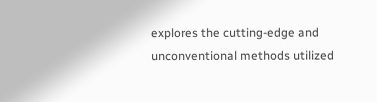explores the cutting-edge and unconventional methods utilized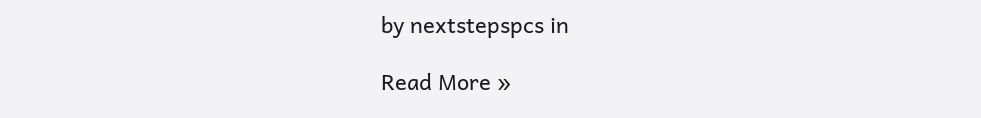by nextstepspcs in

Read More »